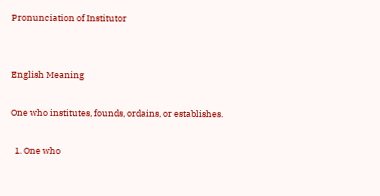Pronunciation of Institutor


English Meaning

One who institutes, founds, ordains, or establishes.

  1. One who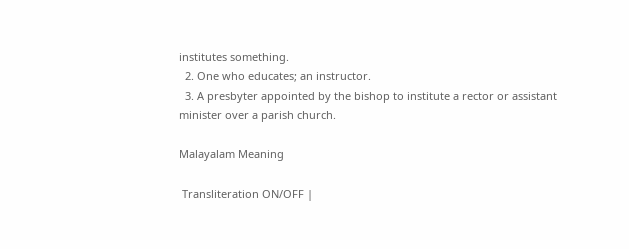institutes something.
  2. One who educates; an instructor.
  3. A presbyter appointed by the bishop to institute a rector or assistant minister over a parish church.

Malayalam Meaning

 Transliteration ON/OFF |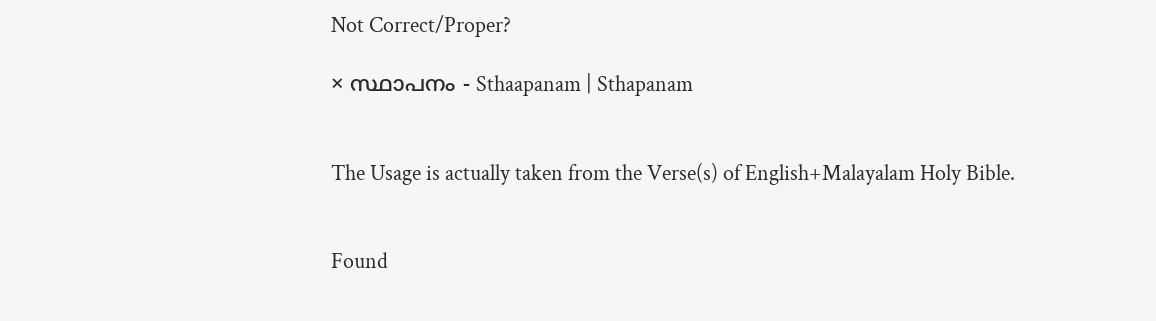Not Correct/Proper?

× സ്ഥാപനം - Sthaapanam | Sthapanam


The Usage is actually taken from the Verse(s) of English+Malayalam Holy Bible.


Found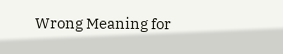Wrong Meaning for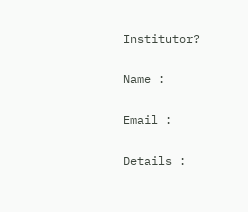Institutor?

Name :

Email :

Details :